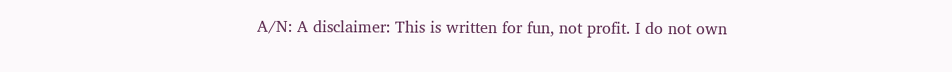A/N: A disclaimer: This is written for fun, not profit. I do not own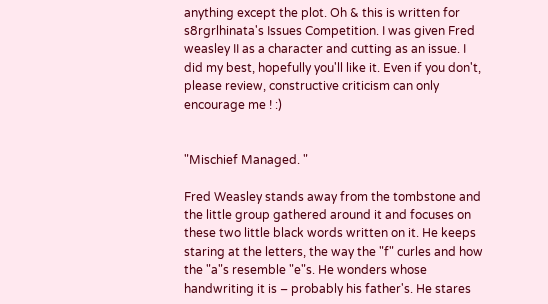anything except the plot. Oh & this is written for s8rgrlhinata's Issues Competition. I was given Fred weasley II as a character and cutting as an issue. I did my best, hopefully you'll like it. Even if you don't, please review, constructive criticism can only encourage me ! :)


"Mischief Managed. "

Fred Weasley stands away from the tombstone and the little group gathered around it and focuses on these two little black words written on it. He keeps staring at the letters, the way the "f" curles and how the "a"s resemble "e"s. He wonders whose handwriting it is – probably his father's. He stares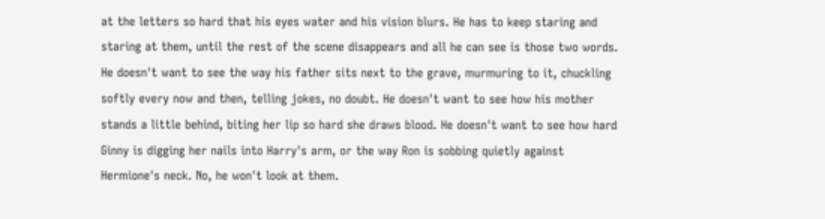at the letters so hard that his eyes water and his vision blurs. He has to keep staring and staring at them, until the rest of the scene disappears and all he can see is those two words. He doesn't want to see the way his father sits next to the grave, murmuring to it, chuckling softly every now and then, telling jokes, no doubt. He doesn't want to see how his mother stands a little behind, biting her lip so hard she draws blood. He doesn't want to see how hard Ginny is digging her nails into Harry's arm, or the way Ron is sobbing quietly against Hermione's neck. No, he won't look at them.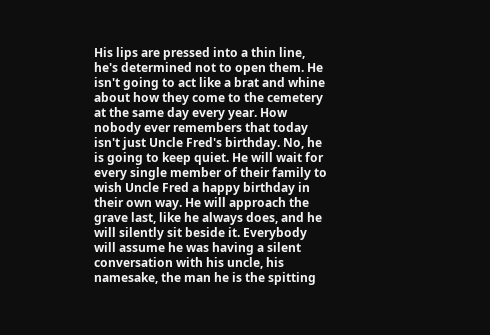His lips are pressed into a thin line, he's determined not to open them. He isn't going to act like a brat and whine about how they come to the cemetery at the same day every year. How nobody ever remembers that today isn't just Uncle Fred's birthday. No, he is going to keep quiet. He will wait for every single member of their family to wish Uncle Fred a happy birthday in their own way. He will approach the grave last, like he always does, and he will silently sit beside it. Everybody will assume he was having a silent conversation with his uncle, his namesake, the man he is the spitting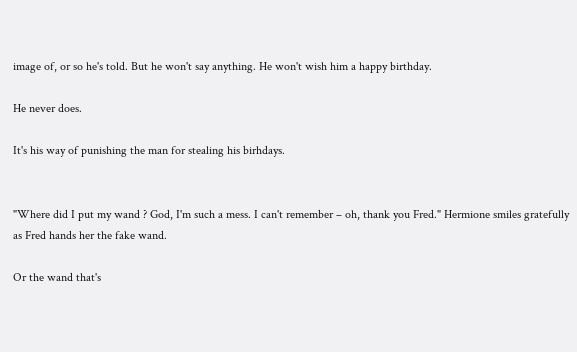image of, or so he's told. But he won't say anything. He won't wish him a happy birthday.

He never does.

It's his way of punishing the man for stealing his birhdays.


"Where did I put my wand ? God, I'm such a mess. I can't remember – oh, thank you Fred." Hermione smiles gratefully as Fred hands her the fake wand.

Or the wand that's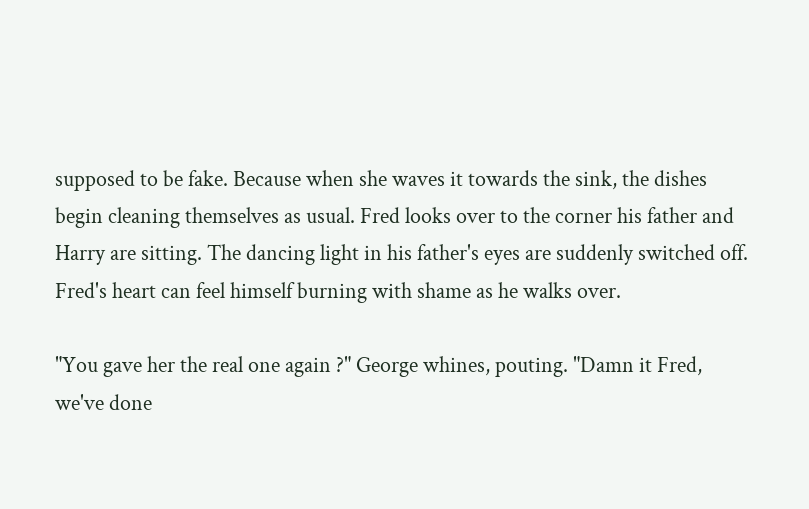supposed to be fake. Because when she waves it towards the sink, the dishes begin cleaning themselves as usual. Fred looks over to the corner his father and Harry are sitting. The dancing light in his father's eyes are suddenly switched off. Fred's heart can feel himself burning with shame as he walks over.

"You gave her the real one again ?" George whines, pouting. "Damn it Fred, we've done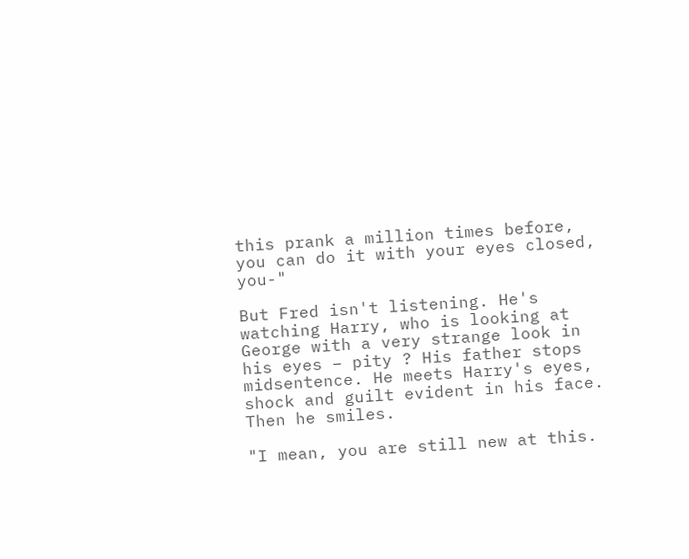this prank a million times before, you can do it with your eyes closed, you-"

But Fred isn't listening. He's watching Harry, who is looking at George with a very strange look in his eyes – pity ? His father stops midsentence. He meets Harry's eyes, shock and guilt evident in his face. Then he smiles.

"I mean, you are still new at this.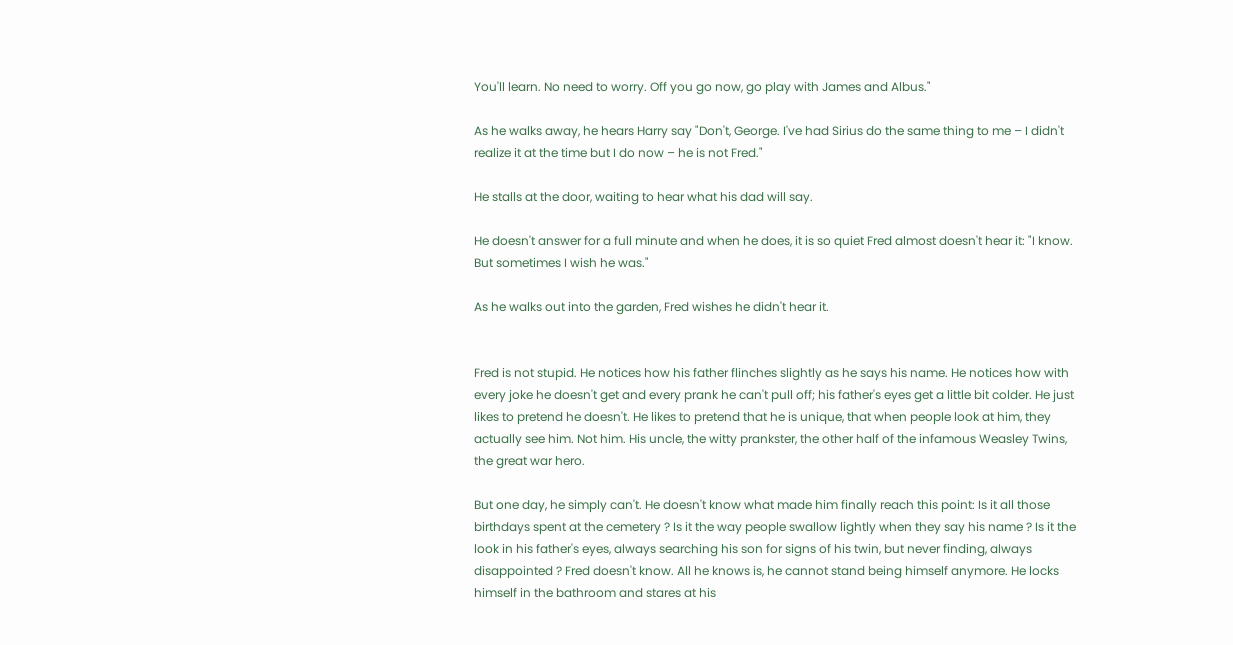You'll learn. No need to worry. Off you go now, go play with James and Albus."

As he walks away, he hears Harry say "Don't, George. I've had Sirius do the same thing to me – I didn't realize it at the time but I do now – he is not Fred."

He stalls at the door, waiting to hear what his dad will say.

He doesn't answer for a full minute and when he does, it is so quiet Fred almost doesn't hear it: "I know. But sometimes I wish he was."

As he walks out into the garden, Fred wishes he didn't hear it.


Fred is not stupid. He notices how his father flinches slightly as he says his name. He notices how with every joke he doesn't get and every prank he can't pull off; his father's eyes get a little bit colder. He just likes to pretend he doesn't. He likes to pretend that he is unique, that when people look at him, they actually see him. Not him. His uncle, the witty prankster, the other half of the infamous Weasley Twins, the great war hero.

But one day, he simply can't. He doesn't know what made him finally reach this point: Is it all those birthdays spent at the cemetery ? Is it the way people swallow lightly when they say his name ? Is it the look in his father's eyes, always searching his son for signs of his twin, but never finding, always disappointed ? Fred doesn't know. All he knows is, he cannot stand being himself anymore. He locks himself in the bathroom and stares at his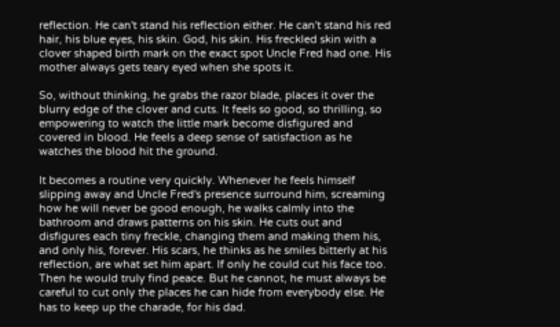reflection. He can't stand his reflection either. He can't stand his red hair, his blue eyes, his skin. God, his skin. His freckled skin with a clover shaped birth mark on the exact spot Uncle Fred had one. His mother always gets teary eyed when she spots it.

So, without thinking, he grabs the razor blade, places it over the blurry edge of the clover and cuts. It feels so good, so thrilling, so empowering to watch the little mark become disfigured and covered in blood. He feels a deep sense of satisfaction as he watches the blood hit the ground.

It becomes a routine very quickly. Whenever he feels himself slipping away and Uncle Fred's presence surround him, screaming how he will never be good enough, he walks calmly into the bathroom and draws patterns on his skin. He cuts out and disfigures each tiny freckle, changing them and making them his, and only his, forever. His scars, he thinks as he smiles bitterly at his reflection, are what set him apart. If only he could cut his face too. Then he would truly find peace. But he cannot, he must always be careful to cut only the places he can hide from everybody else. He has to keep up the charade, for his dad.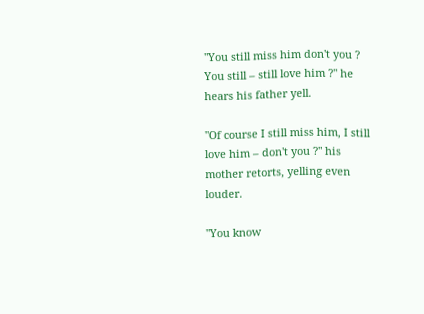"You still miss him don't you ? You still – still love him ?" he hears his father yell.

"Of course I still miss him, I still love him – don't you ?" his mother retorts, yelling even louder.

"You know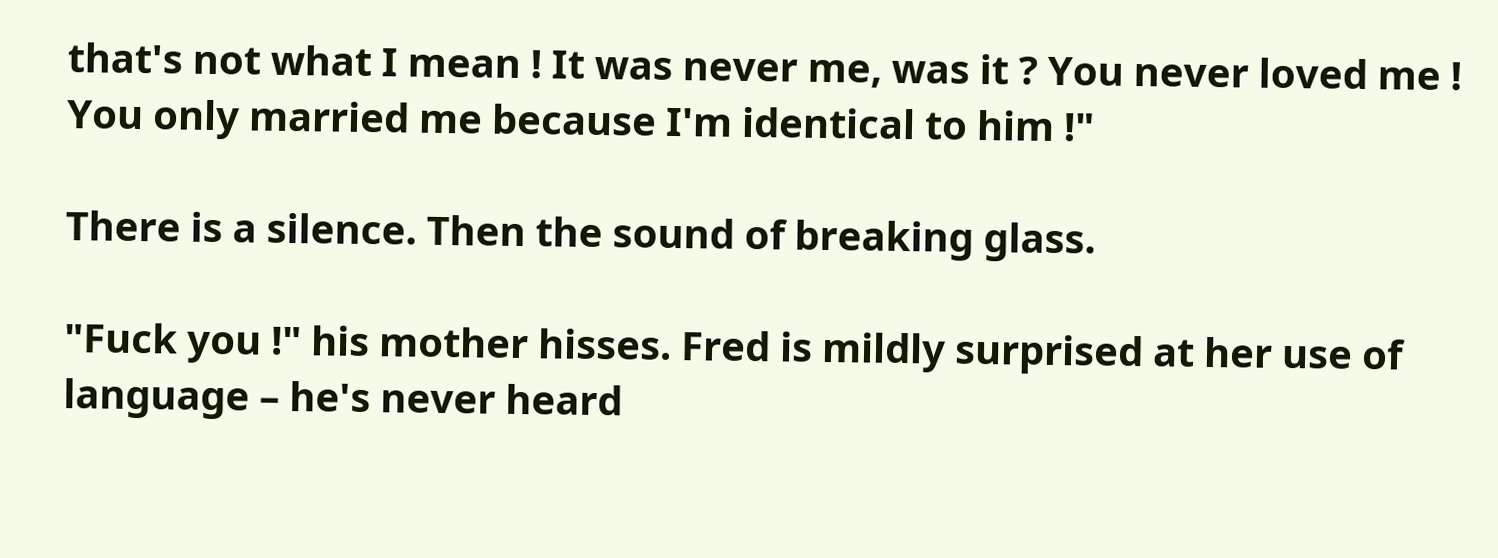that's not what I mean ! It was never me, was it ? You never loved me ! You only married me because I'm identical to him !"

There is a silence. Then the sound of breaking glass.

"Fuck you !" his mother hisses. Fred is mildly surprised at her use of language – he's never heard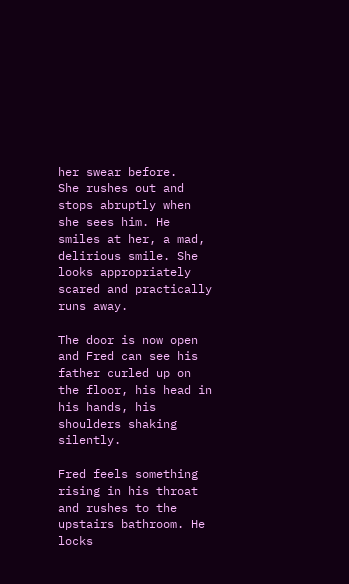her swear before.
She rushes out and stops abruptly when she sees him. He smiles at her, a mad, delirious smile. She looks appropriately scared and practically runs away.

The door is now open and Fred can see his father curled up on the floor, his head in his hands, his shoulders shaking silently.

Fred feels something rising in his throat and rushes to the upstairs bathroom. He locks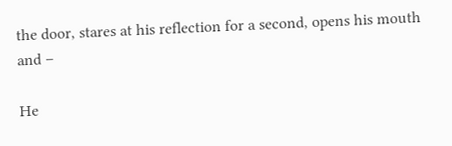the door, stares at his reflection for a second, opens his mouth and –

He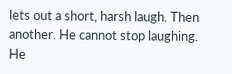lets out a short, harsh laugh. Then another. He cannot stop laughing. He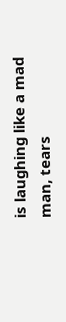is laughing like a mad man, tears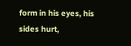form in his eyes, his sides hurt,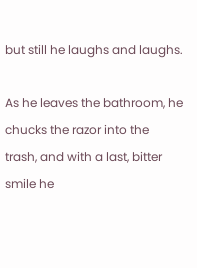but still he laughs and laughs.

As he leaves the bathroom, he chucks the razor into the trash, and with a last, bitter smile he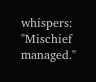whispers: "Mischief managed."